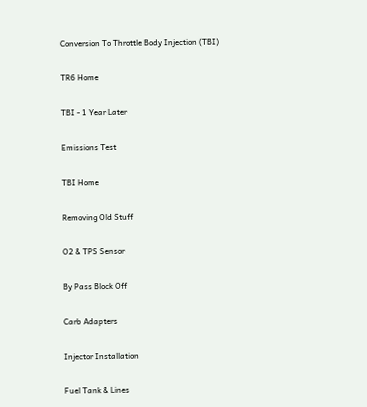Conversion To Throttle Body Injection (TBI)

TR6 Home

TBI - 1 Year Later

Emissions Test

TBI Home

Removing Old Stuff

O2 & TPS Sensor

By Pass Block Off

Carb Adapters

Injector Installation

Fuel Tank & Lines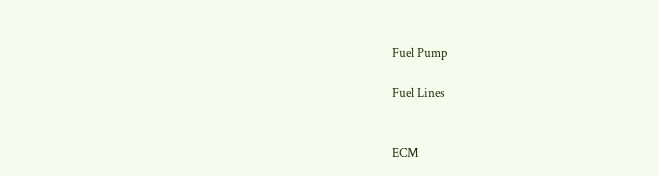Fuel Pump

Fuel Lines


ECM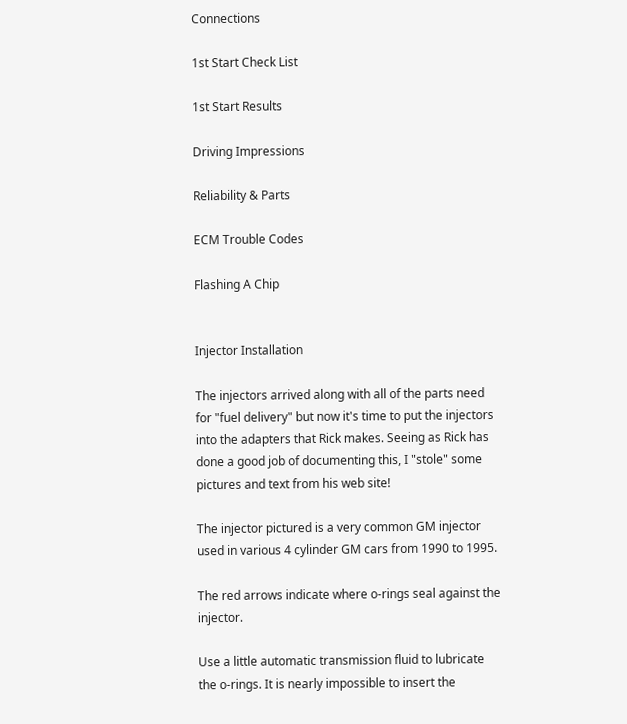Connections

1st Start Check List

1st Start Results

Driving Impressions

Reliability & Parts

ECM Trouble Codes

Flashing A Chip


Injector Installation

The injectors arrived along with all of the parts need for "fuel delivery" but now it's time to put the injectors into the adapters that Rick makes. Seeing as Rick has done a good job of documenting this, I "stole" some pictures and text from his web site!

The injector pictured is a very common GM injector
used in various 4 cylinder GM cars from 1990 to 1995.

The red arrows indicate where o-rings seal against the injector.

Use a little automatic transmission fluid to lubricate
the o-rings. It is nearly impossible to insert the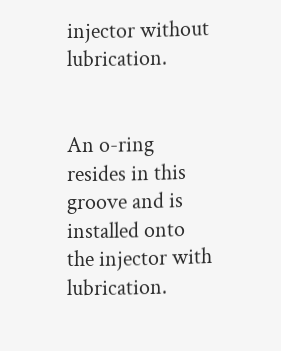injector without lubrication.


An o-ring resides in this groove and is installed onto
the injector with lubrication.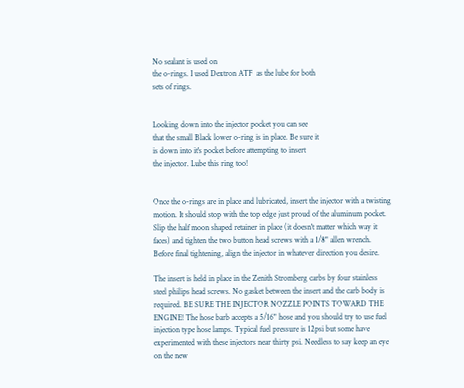No sealant is used on
the o-rings. I used Dextron ATF  as the lube for both
sets of rings.


Looking down into the injector pocket you can see
that the small Black lower o-ring is in place. Be sure it
is down into it's pocket before attempting to insert
the injector. Lube this ring too!


Once the o-rings are in place and lubricated, insert the injector with a twisting motion. It should stop with the top edge just proud of the aluminum pocket. Slip the half moon shaped retainer in place (it doesn't matter which way it faces) and tighten the two button head screws with a 1/8" allen wrench. Before final tightening, align the injector in whatever direction you desire.

The insert is held in place in the Zenith Stromberg carbs by four stainless steel philips head screws. No gasket between the insert and the carb body is required. BE SURE THE INJECTOR NOZZLE POINTS TOWARD THE ENGINE! The hose barb accepts a 5/16" hose and you should try to use fuel injection type hose lamps. Typical fuel pressure is 12psi but some have experimented with these injectors near thirty psi. Needless to say keep an eye on the new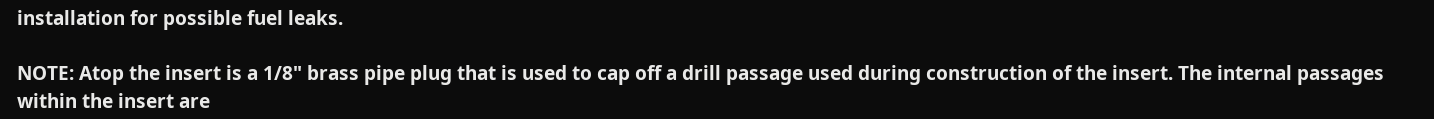installation for possible fuel leaks.

NOTE: Atop the insert is a 1/8" brass pipe plug that is used to cap off a drill passage used during construction of the insert. The internal passages within the insert are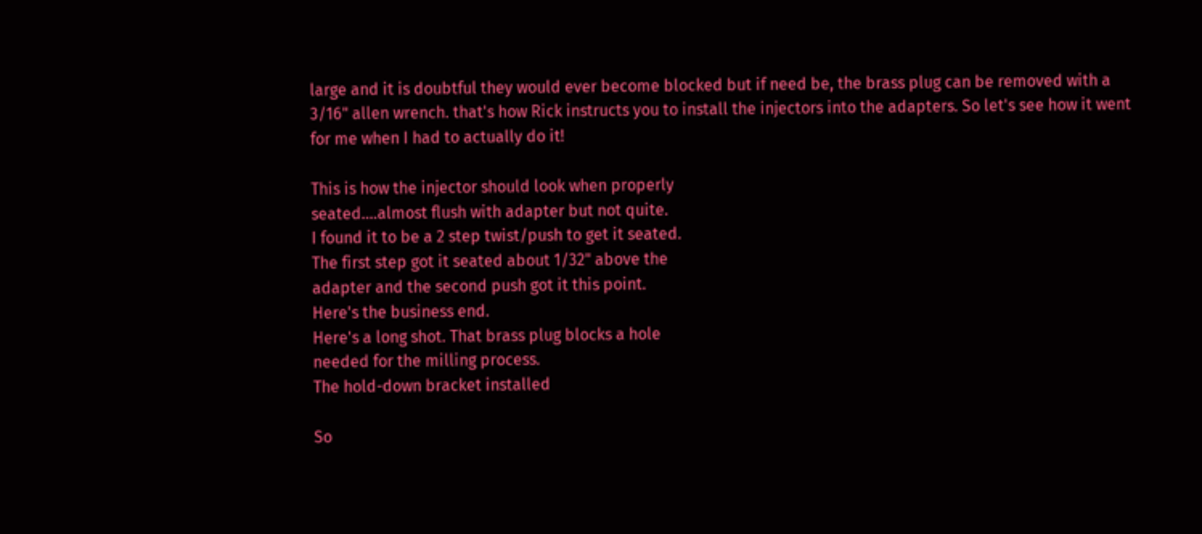large and it is doubtful they would ever become blocked but if need be, the brass plug can be removed with a 3/16" allen wrench. that's how Rick instructs you to install the injectors into the adapters. So let's see how it went for me when I had to actually do it!

This is how the injector should look when properly
seated....almost flush with adapter but not quite.
I found it to be a 2 step twist/push to get it seated.
The first step got it seated about 1/32" above the
adapter and the second push got it this point.
Here's the business end.
Here's a long shot. That brass plug blocks a hole
needed for the milling process.
The hold-down bracket installed

So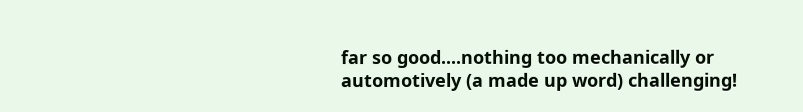far so good....nothing too mechanically or automotively (a made up word) challenging!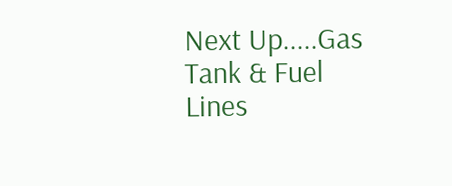Next Up.....Gas Tank & Fuel Lines